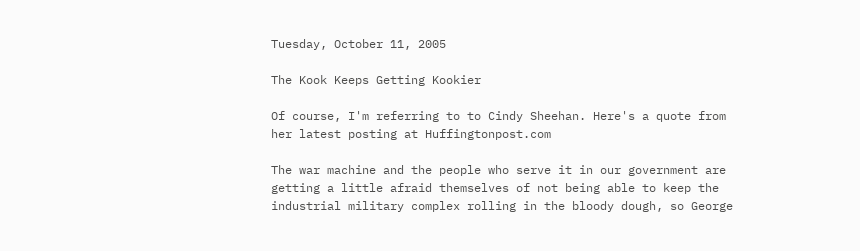Tuesday, October 11, 2005

The Kook Keeps Getting Kookier

Of course, I'm referring to to Cindy Sheehan. Here's a quote from her latest posting at Huffingtonpost.com

The war machine and the people who serve it in our government are getting a little afraid themselves of not being able to keep the industrial military complex rolling in the bloody dough, so George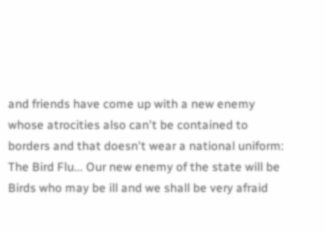and friends have come up with a new enemy whose atrocities also can't be contained to borders and that doesn't wear a national uniform: The Bird Flu... Our new enemy of the state will be Birds who may be ill and we shall be very afraid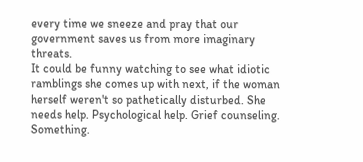every time we sneeze and pray that our government saves us from more imaginary threats.
It could be funny watching to see what idiotic ramblings she comes up with next, if the woman herself weren't so pathetically disturbed. She needs help. Psychological help. Grief counseling. Something.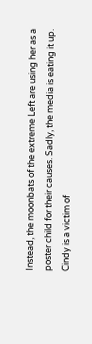Instead, the moonbats of the extreme Left are using her as a poster child for their causes. Sadly, the media is eating it up. Cindy is a victim of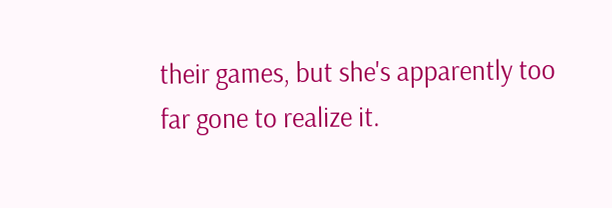their games, but she's apparently too far gone to realize it.